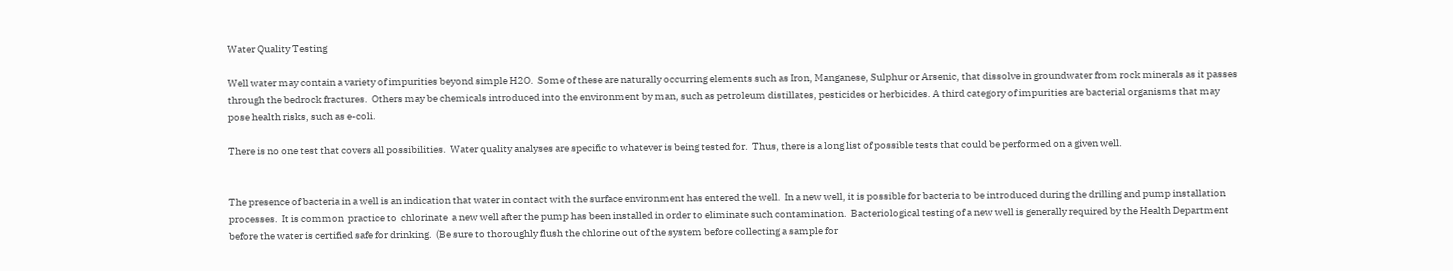Water Quality Testing

Well water may contain a variety of impurities beyond simple H2O.  Some of these are naturally occurring elements such as Iron, Manganese, Sulphur or Arsenic, that dissolve in groundwater from rock minerals as it passes through the bedrock fractures.  Others may be chemicals introduced into the environment by man, such as petroleum distillates, pesticides or herbicides. A third category of impurities are bacterial organisms that may pose health risks, such as e-coli.

There is no one test that covers all possibilities.  Water quality analyses are specific to whatever is being tested for.  Thus, there is a long list of possible tests that could be performed on a given well.


The presence of bacteria in a well is an indication that water in contact with the surface environment has entered the well.  In a new well, it is possible for bacteria to be introduced during the drilling and pump installation processes.  It is common  practice to  chlorinate  a new well after the pump has been installed in order to eliminate such contamination.  Bacteriological testing of a new well is generally required by the Health Department before the water is certified safe for drinking.  (Be sure to thoroughly flush the chlorine out of the system before collecting a sample for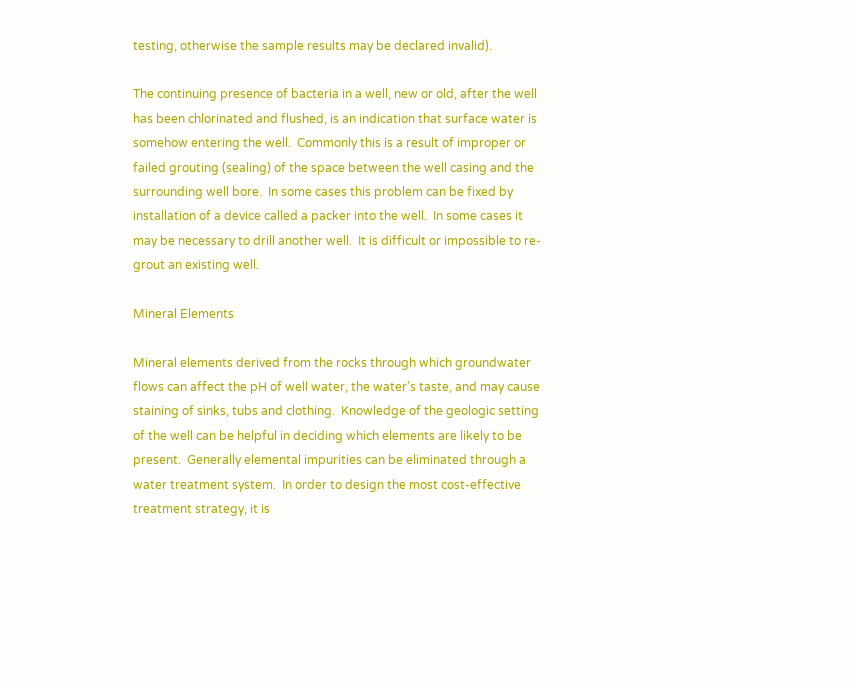testing, otherwise the sample results may be declared invalid).

The continuing presence of bacteria in a well, new or old, after the well has been chlorinated and flushed, is an indication that surface water is somehow entering the well.  Commonly this is a result of improper or failed grouting (sealing) of the space between the well casing and the surrounding well bore.  In some cases this problem can be fixed by installation of a device called a packer into the well.  In some cases it may be necessary to drill another well.  It is difficult or impossible to re-grout an existing well.

Mineral Elements

Mineral elements derived from the rocks through which groundwater flows can affect the pH of well water, the water’s taste, and may cause staining of sinks, tubs and clothing.  Knowledge of the geologic setting of the well can be helpful in deciding which elements are likely to be present.  Generally elemental impurities can be eliminated through a water treatment system.  In order to design the most cost-effective treatment strategy, it is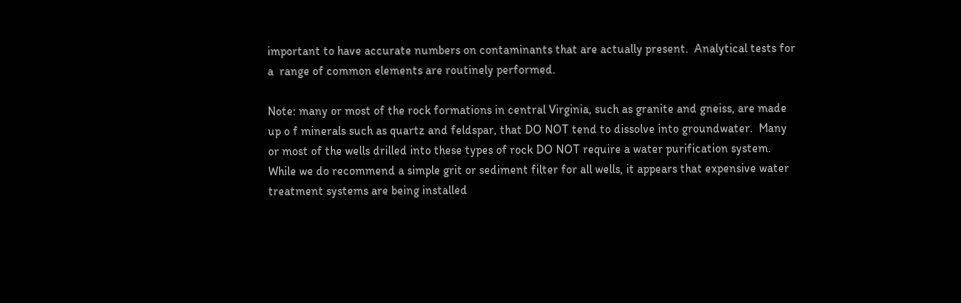important to have accurate numbers on contaminants that are actually present.  Analytical tests for a  range of common elements are routinely performed.

Note: many or most of the rock formations in central Virginia, such as granite and gneiss, are made up o f minerals such as quartz and feldspar, that DO NOT tend to dissolve into groundwater.  Many or most of the wells drilled into these types of rock DO NOT require a water purification system.  While we do recommend a simple grit or sediment filter for all wells, it appears that expensive water treatment systems are being installed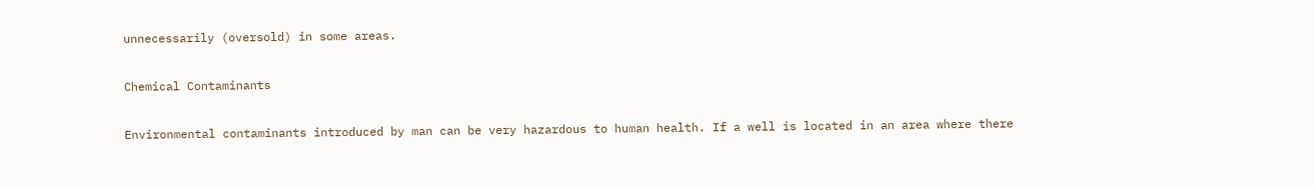unnecessarily (oversold) in some areas.

Chemical Contaminants

Environmental contaminants introduced by man can be very hazardous to human health. If a well is located in an area where there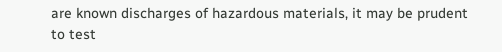are known discharges of hazardous materials, it may be prudent to test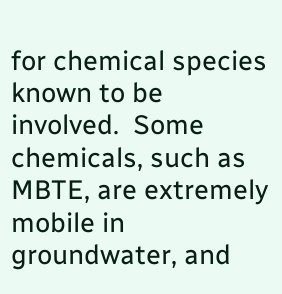for chemical species known to be involved.  Some chemicals, such as MBTE, are extremely mobile in groundwater, and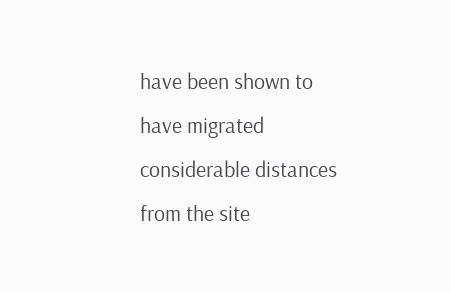have been shown to have migrated considerable distances from the site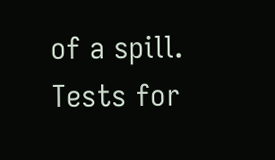of a spill.  Tests for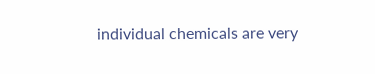individual chemicals are very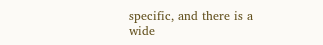specific, and there is a wide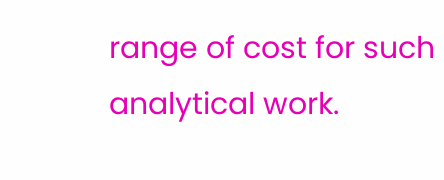range of cost for such analytical work.